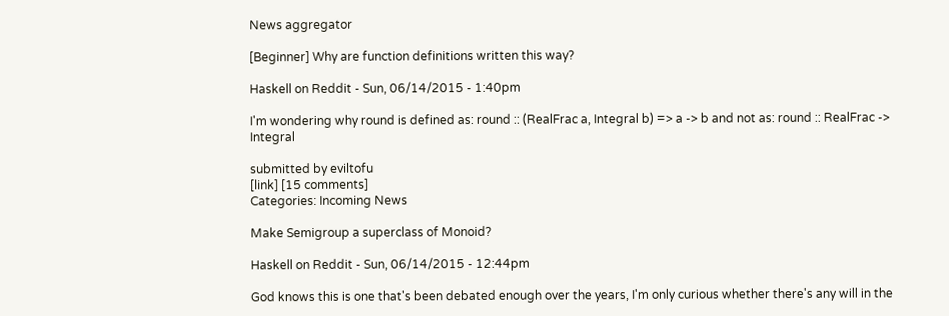News aggregator

[Beginner] Why are function definitions written this way?

Haskell on Reddit - Sun, 06/14/2015 - 1:40pm

I'm wondering why round is defined as: round :: (RealFrac a, Integral b) => a -> b and not as: round :: RealFrac -> Integral

submitted by eviltofu
[link] [15 comments]
Categories: Incoming News

Make Semigroup a superclass of Monoid?

Haskell on Reddit - Sun, 06/14/2015 - 12:44pm

God knows this is one that's been debated enough over the years, I'm only curious whether there's any will in the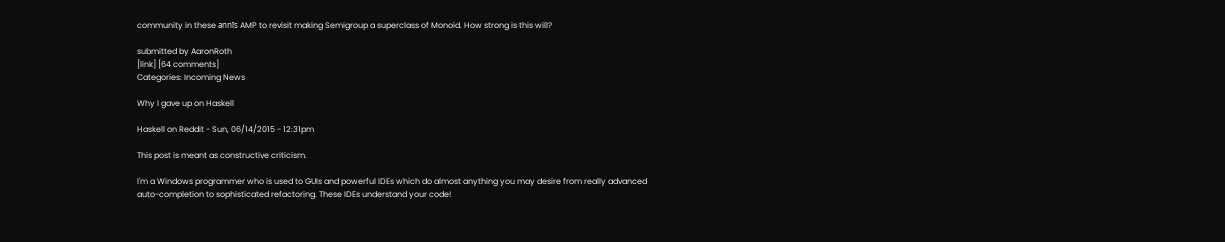community in these annīs AMP to revisit making Semigroup a superclass of Monoid. How strong is this will?

submitted by AaronRoth
[link] [64 comments]
Categories: Incoming News

Why I gave up on Haskell

Haskell on Reddit - Sun, 06/14/2015 - 12:31pm

This post is meant as constructive criticism.

I'm a Windows programmer who is used to GUIs and powerful IDEs which do almost anything you may desire from really advanced auto-completion to sophisticated refactoring. These IDEs understand your code!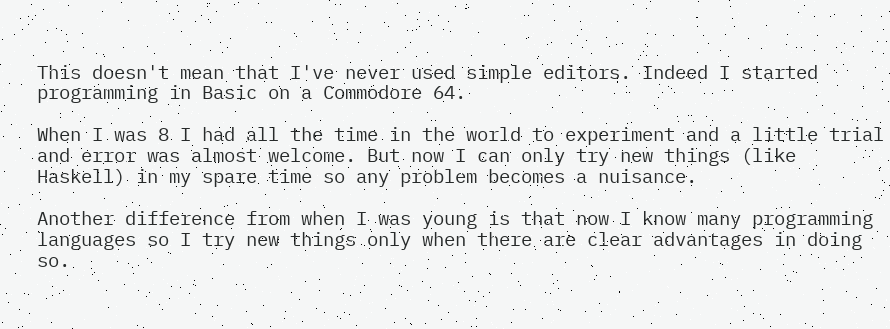This doesn't mean that I've never used simple editors. Indeed I started programming in Basic on a Commodore 64.

When I was 8 I had all the time in the world to experiment and a little trial and error was almost welcome. But now I can only try new things (like Haskell) in my spare time so any problem becomes a nuisance.

Another difference from when I was young is that now I know many programming languages so I try new things only when there are clear advantages in doing so.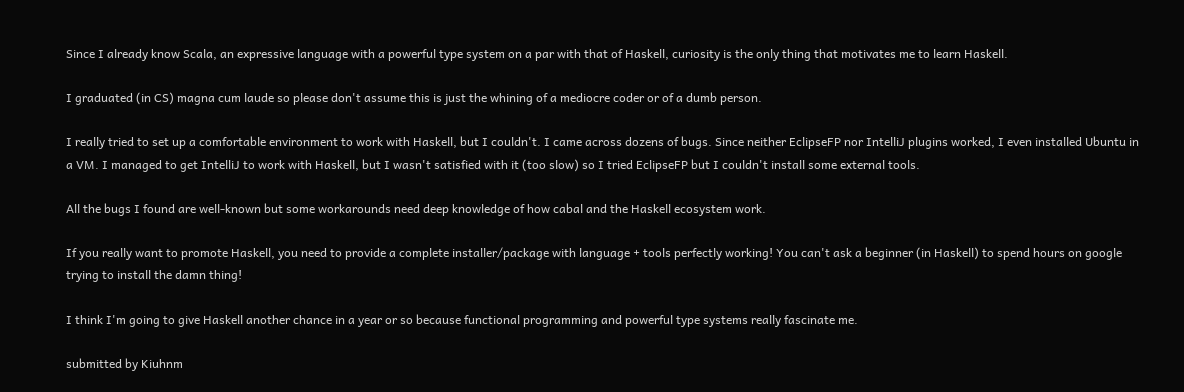Since I already know Scala, an expressive language with a powerful type system on a par with that of Haskell, curiosity is the only thing that motivates me to learn Haskell.

I graduated (in CS) magna cum laude so please don't assume this is just the whining of a mediocre coder or of a dumb person.

I really tried to set up a comfortable environment to work with Haskell, but I couldn't. I came across dozens of bugs. Since neither EclipseFP nor IntelliJ plugins worked, I even installed Ubuntu in a VM. I managed to get IntelliJ to work with Haskell, but I wasn't satisfied with it (too slow) so I tried EclipseFP but I couldn't install some external tools.

All the bugs I found are well-known but some workarounds need deep knowledge of how cabal and the Haskell ecosystem work.

If you really want to promote Haskell, you need to provide a complete installer/package with language + tools perfectly working! You can't ask a beginner (in Haskell) to spend hours on google trying to install the damn thing!

I think I'm going to give Haskell another chance in a year or so because functional programming and powerful type systems really fascinate me.

submitted by Kiuhnm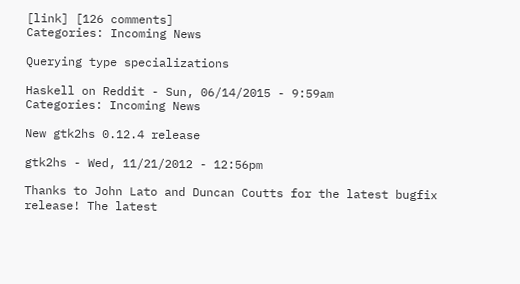[link] [126 comments]
Categories: Incoming News

Querying type specializations

Haskell on Reddit - Sun, 06/14/2015 - 9:59am
Categories: Incoming News

New gtk2hs 0.12.4 release

gtk2hs - Wed, 11/21/2012 - 12:56pm

Thanks to John Lato and Duncan Coutts for the latest bugfix release! The latest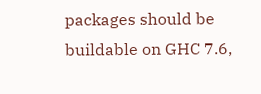packages should be buildable on GHC 7.6,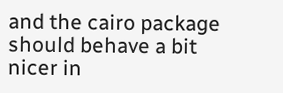and the cairo package should behave a bit nicer in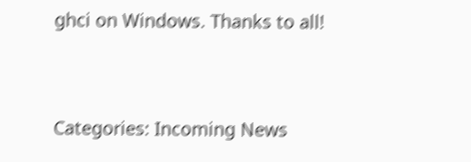ghci on Windows. Thanks to all!


Categories: Incoming News